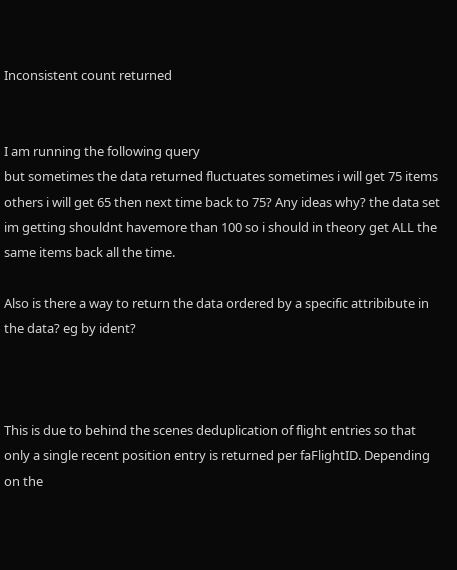Inconsistent count returned


I am running the following query
but sometimes the data returned fluctuates sometimes i will get 75 items others i will get 65 then next time back to 75? Any ideas why? the data set im getting shouldnt havemore than 100 so i should in theory get ALL the same items back all the time.

Also is there a way to return the data ordered by a specific attribibute in the data? eg by ident?



This is due to behind the scenes deduplication of flight entries so that only a single recent position entry is returned per faFlightID. Depending on the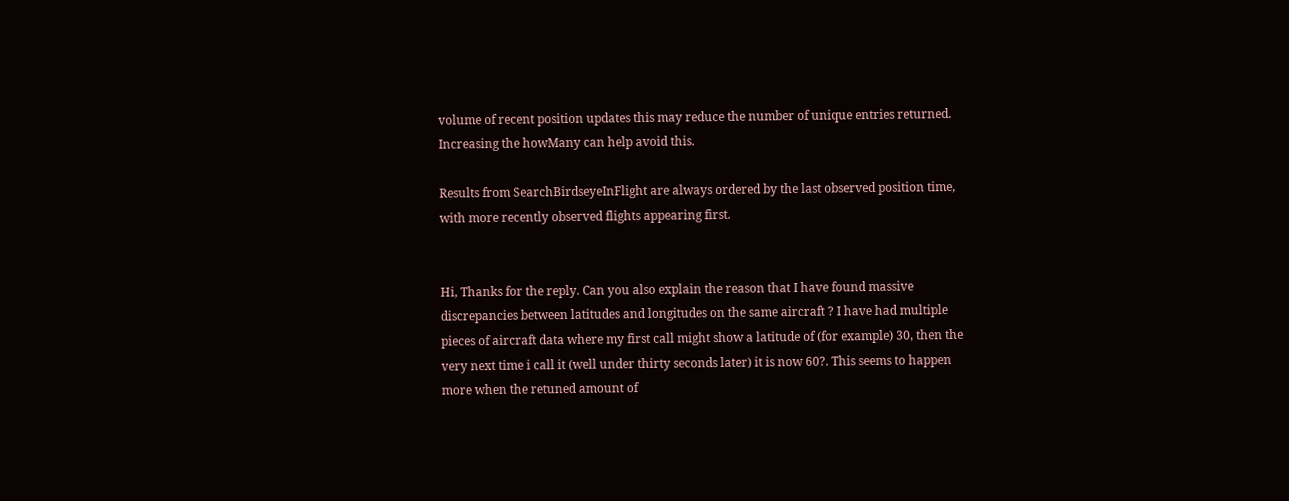volume of recent position updates this may reduce the number of unique entries returned. Increasing the howMany can help avoid this.

Results from SearchBirdseyeInFlight are always ordered by the last observed position time, with more recently observed flights appearing first.


Hi, Thanks for the reply. Can you also explain the reason that I have found massive discrepancies between latitudes and longitudes on the same aircraft ? I have had multiple pieces of aircraft data where my first call might show a latitude of (for example) 30, then the very next time i call it (well under thirty seconds later) it is now 60?. This seems to happen more when the retuned amount of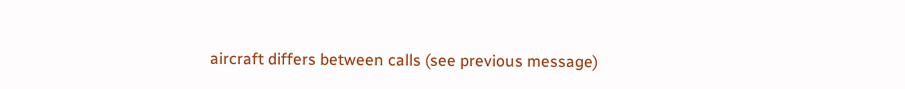aircraft differs between calls (see previous message)